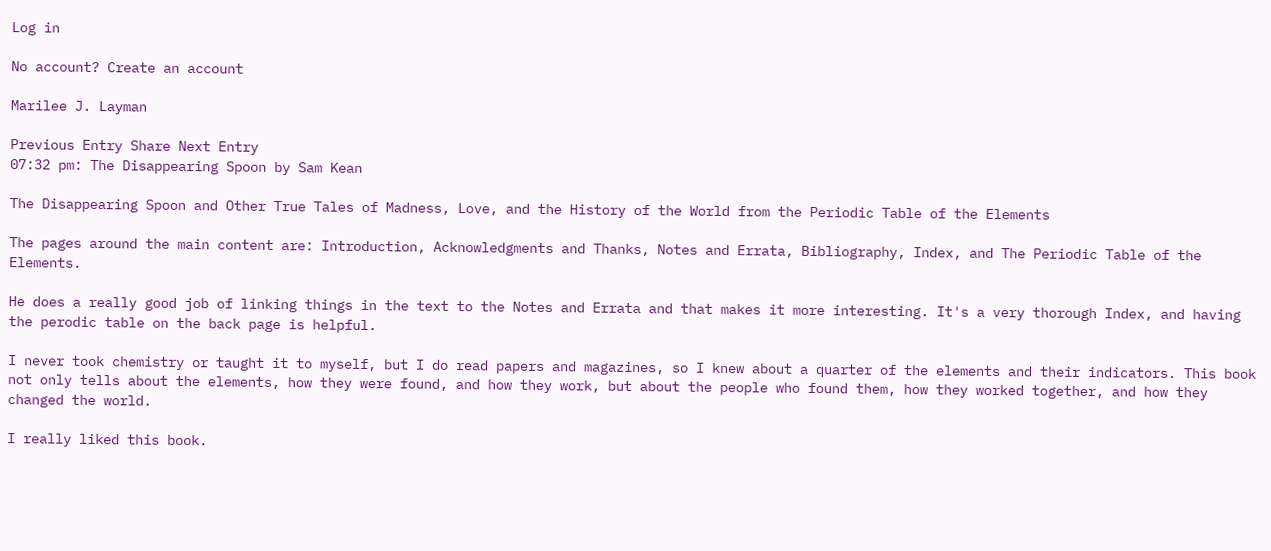Log in

No account? Create an account

Marilee J. Layman

Previous Entry Share Next Entry
07:32 pm: The Disappearing Spoon by Sam Kean

The Disappearing Spoon and Other True Tales of Madness, Love, and the History of the World from the Periodic Table of the Elements

The pages around the main content are: Introduction, Acknowledgments and Thanks, Notes and Errata, Bibliography, Index, and The Periodic Table of the Elements.

He does a really good job of linking things in the text to the Notes and Errata and that makes it more interesting. It's a very thorough Index, and having the perodic table on the back page is helpful.

I never took chemistry or taught it to myself, but I do read papers and magazines, so I knew about a quarter of the elements and their indicators. This book not only tells about the elements, how they were found, and how they work, but about the people who found them, how they worked together, and how they changed the world.

I really liked this book.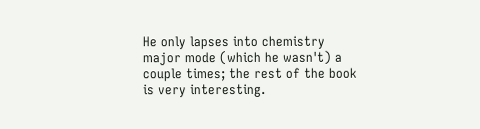He only lapses into chemistry major mode (which he wasn't) a couple times; the rest of the book is very interesting.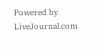Powered by LiveJournal.com